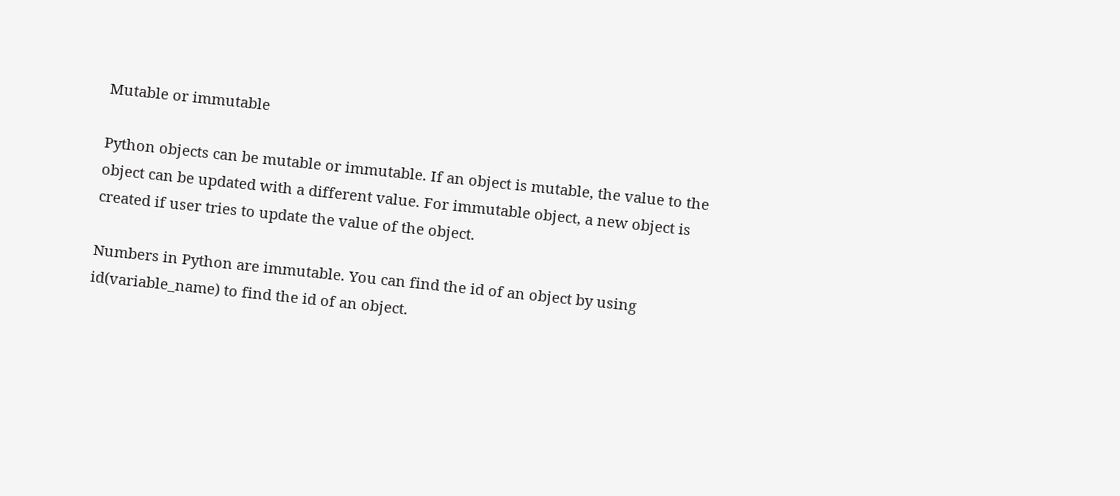Mutable or immutable

Python objects can be mutable or immutable. If an object is mutable, the value to the object can be updated with a different value. For immutable object, a new object is created if user tries to update the value of the object.

Numbers in Python are immutable. You can find the id of an object by using id(variable_name) to find the id of an object.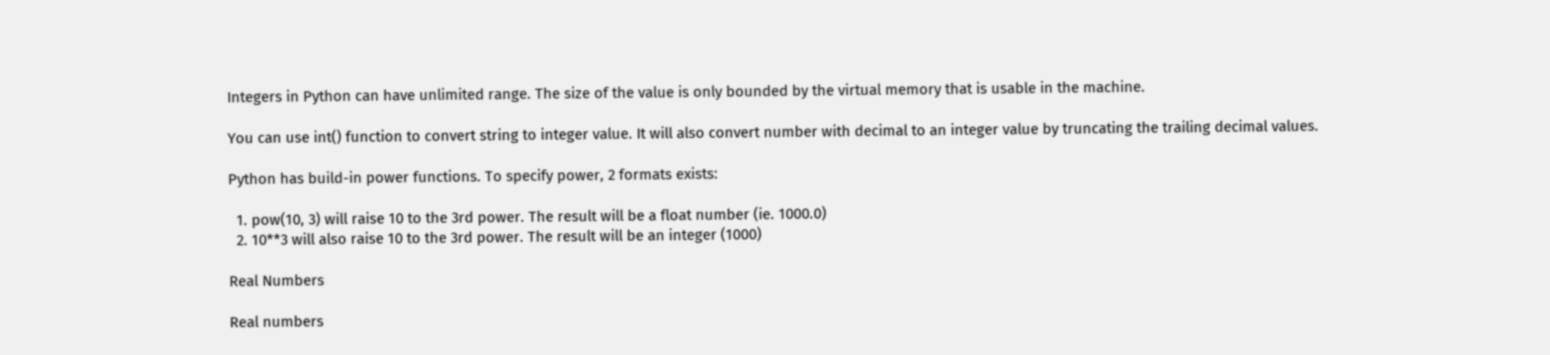Integers in Python can have unlimited range. The size of the value is only bounded by the virtual memory that is usable in the machine.

You can use int() function to convert string to integer value. It will also convert number with decimal to an integer value by truncating the trailing decimal values.

Python has build-in power functions. To specify power, 2 formats exists:

  1. pow(10, 3) will raise 10 to the 3rd power. The result will be a float number (ie. 1000.0)
  2. 10**3 will also raise 10 to the 3rd power. The result will be an integer (1000)

Real Numbers

Real numbers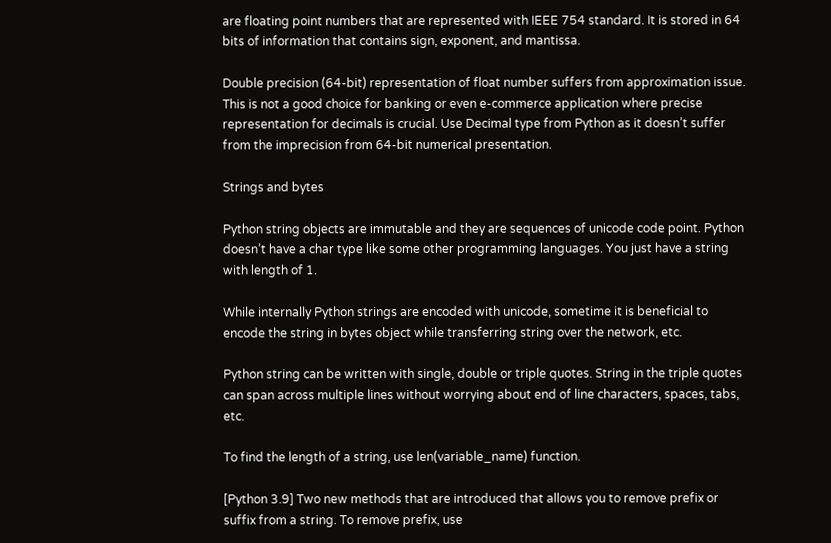are floating point numbers that are represented with IEEE 754 standard. It is stored in 64 bits of information that contains sign, exponent, and mantissa.

Double precision (64-bit) representation of float number suffers from approximation issue. This is not a good choice for banking or even e-commerce application where precise representation for decimals is crucial. Use Decimal type from Python as it doesn’t suffer from the imprecision from 64-bit numerical presentation.

Strings and bytes

Python string objects are immutable and they are sequences of unicode code point. Python doesn’t have a char type like some other programming languages. You just have a string with length of 1.

While internally Python strings are encoded with unicode, sometime it is beneficial to encode the string in bytes object while transferring string over the network, etc.

Python string can be written with single, double or triple quotes. String in the triple quotes can span across multiple lines without worrying about end of line characters, spaces, tabs, etc.

To find the length of a string, use len(variable_name) function.

[Python 3.9] Two new methods that are introduced that allows you to remove prefix or suffix from a string. To remove prefix, use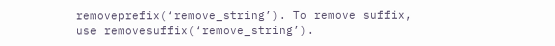removeprefix(‘remove_string’). To remove suffix, use removesuffix(‘remove_string’).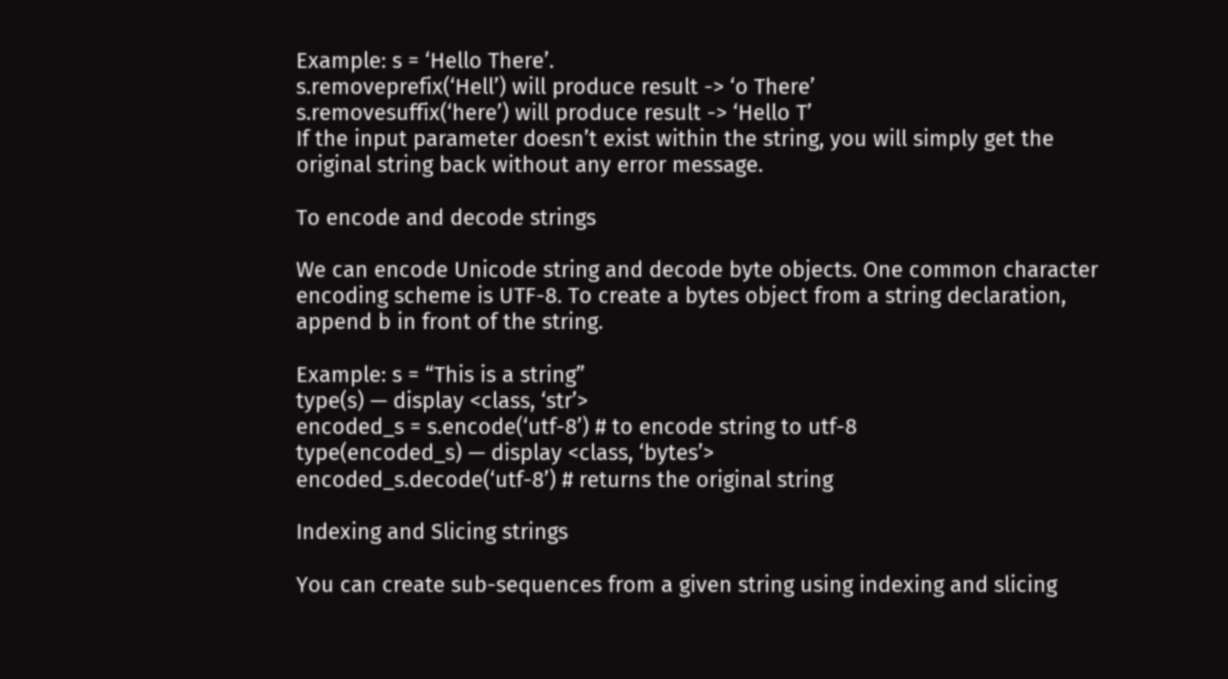Example: s = ‘Hello There’.
s.removeprefix(‘Hell’) will produce result -> ‘o There’
s.removesuffix(‘here’) will produce result -> ‘Hello T’
If the input parameter doesn’t exist within the string, you will simply get the original string back without any error message.

To encode and decode strings

We can encode Unicode string and decode byte objects. One common character encoding scheme is UTF-8. To create a bytes object from a string declaration, append b in front of the string.

Example: s = “This is a string”
type(s) — display <class, ‘str’>
encoded_s = s.encode(‘utf-8’) # to encode string to utf-8
type(encoded_s) — display <class, ‘bytes’>
encoded_s.decode(‘utf-8’) # returns the original string

Indexing and Slicing strings

You can create sub-sequences from a given string using indexing and slicing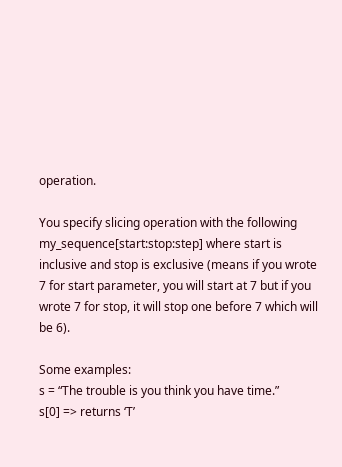operation.

You specify slicing operation with the following my_sequence[start:stop:step] where start is inclusive and stop is exclusive (means if you wrote 7 for start parameter, you will start at 7 but if you wrote 7 for stop, it will stop one before 7 which will be 6).

Some examples:
s = “The trouble is you think you have time.”
s[0] => returns ‘T’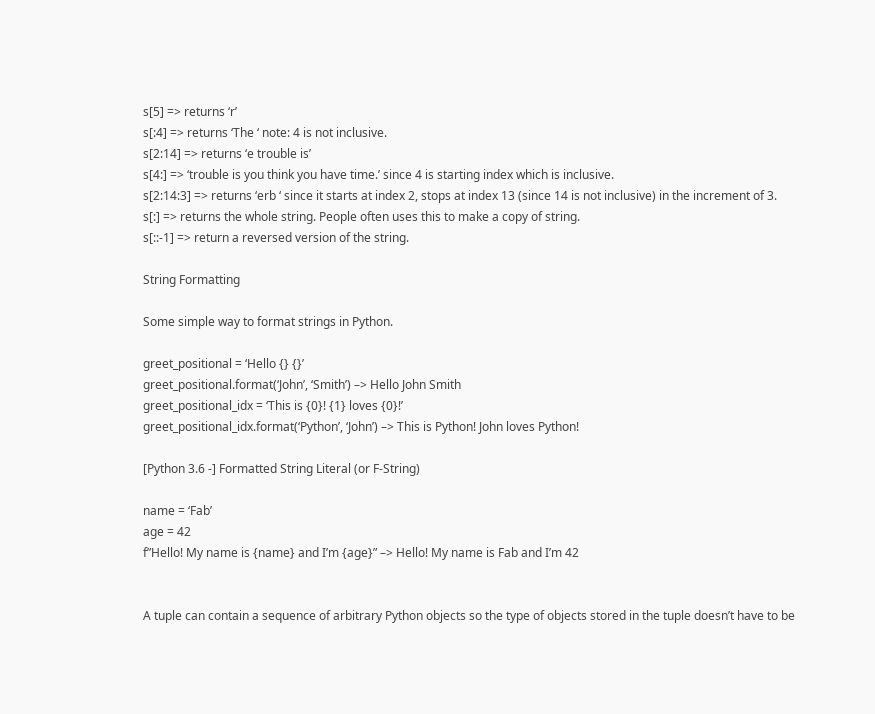s[5] => returns ‘r’
s[:4] => returns ‘The ‘ note: 4 is not inclusive.
s[2:14] => returns ‘e trouble is’
s[4:] => ‘trouble is you think you have time.’ since 4 is starting index which is inclusive.
s[2:14:3] => returns ‘erb ‘ since it starts at index 2, stops at index 13 (since 14 is not inclusive) in the increment of 3.
s[:] => returns the whole string. People often uses this to make a copy of string.
s[::-1] => return a reversed version of the string.

String Formatting

Some simple way to format strings in Python.

greet_positional = ‘Hello {} {}’
greet_positional.format(‘John’, ‘Smith’) –> Hello John Smith
greet_positional_idx = ‘This is {0}! {1} loves {0}!’
greet_positional_idx.format(‘Python’, ‘John’) –> This is Python! John loves Python!

[Python 3.6 -] Formatted String Literal (or F-String)

name = ‘Fab’
age = 42
f”Hello! My name is {name} and I’m {age}” –> Hello! My name is Fab and I’m 42


A tuple can contain a sequence of arbitrary Python objects so the type of objects stored in the tuple doesn’t have to be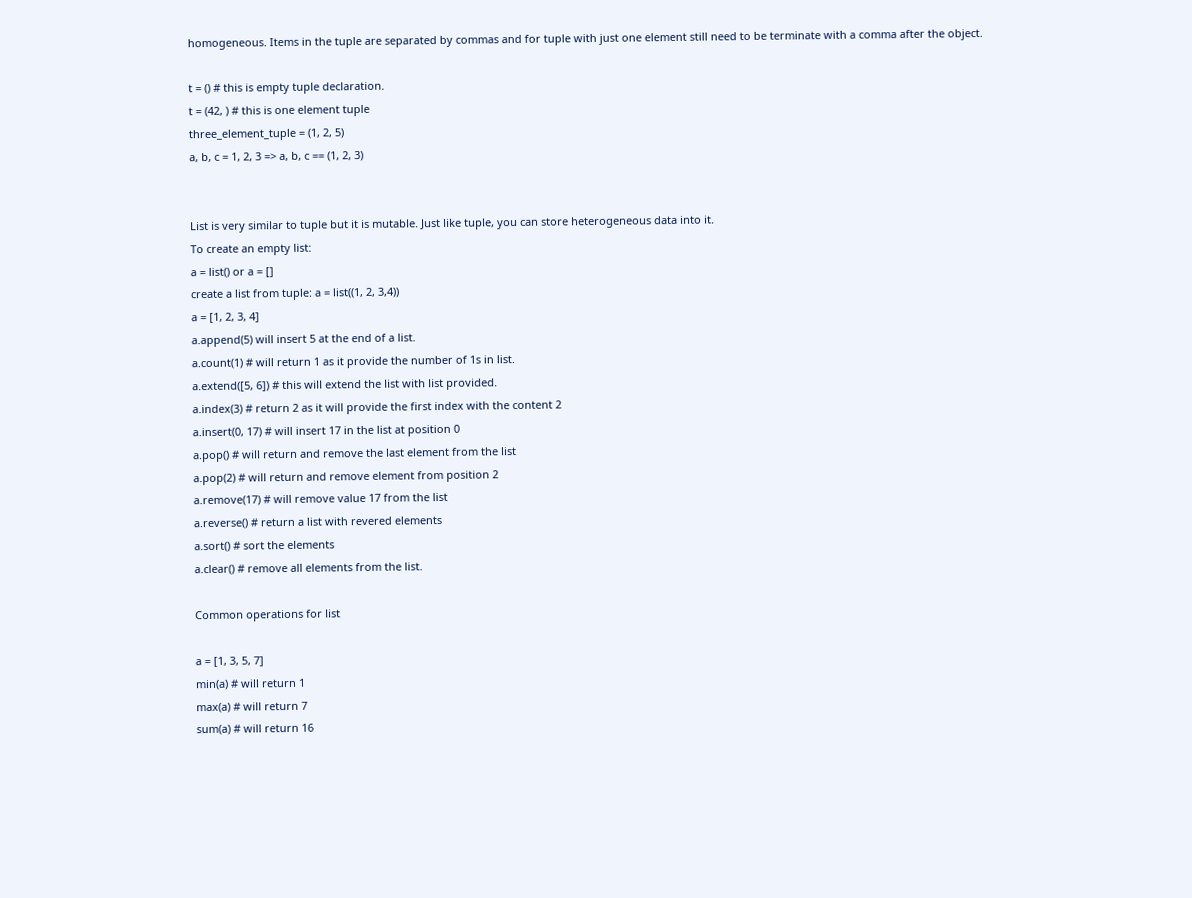homogeneous. Items in the tuple are separated by commas and for tuple with just one element still need to be terminate with a comma after the object.

t = () # this is empty tuple declaration.
t = (42, ) # this is one element tuple
three_element_tuple = (1, 2, 5)
a, b, c = 1, 2, 3 => a, b, c == (1, 2, 3)


List is very similar to tuple but it is mutable. Just like tuple, you can store heterogeneous data into it.
To create an empty list:
a = list() or a = []
create a list from tuple: a = list((1, 2, 3,4))
a = [1, 2, 3, 4]
a.append(5) will insert 5 at the end of a list.
a.count(1) # will return 1 as it provide the number of 1s in list.
a.extend([5, 6]) # this will extend the list with list provided.
a.index(3) # return 2 as it will provide the first index with the content 2
a.insert(0, 17) # will insert 17 in the list at position 0
a.pop() # will return and remove the last element from the list
a.pop(2) # will return and remove element from position 2
a.remove(17) # will remove value 17 from the list
a.reverse() # return a list with revered elements
a.sort() # sort the elements
a.clear() # remove all elements from the list.

Common operations for list

a = [1, 3, 5, 7]
min(a) # will return 1
max(a) # will return 7
sum(a) # will return 16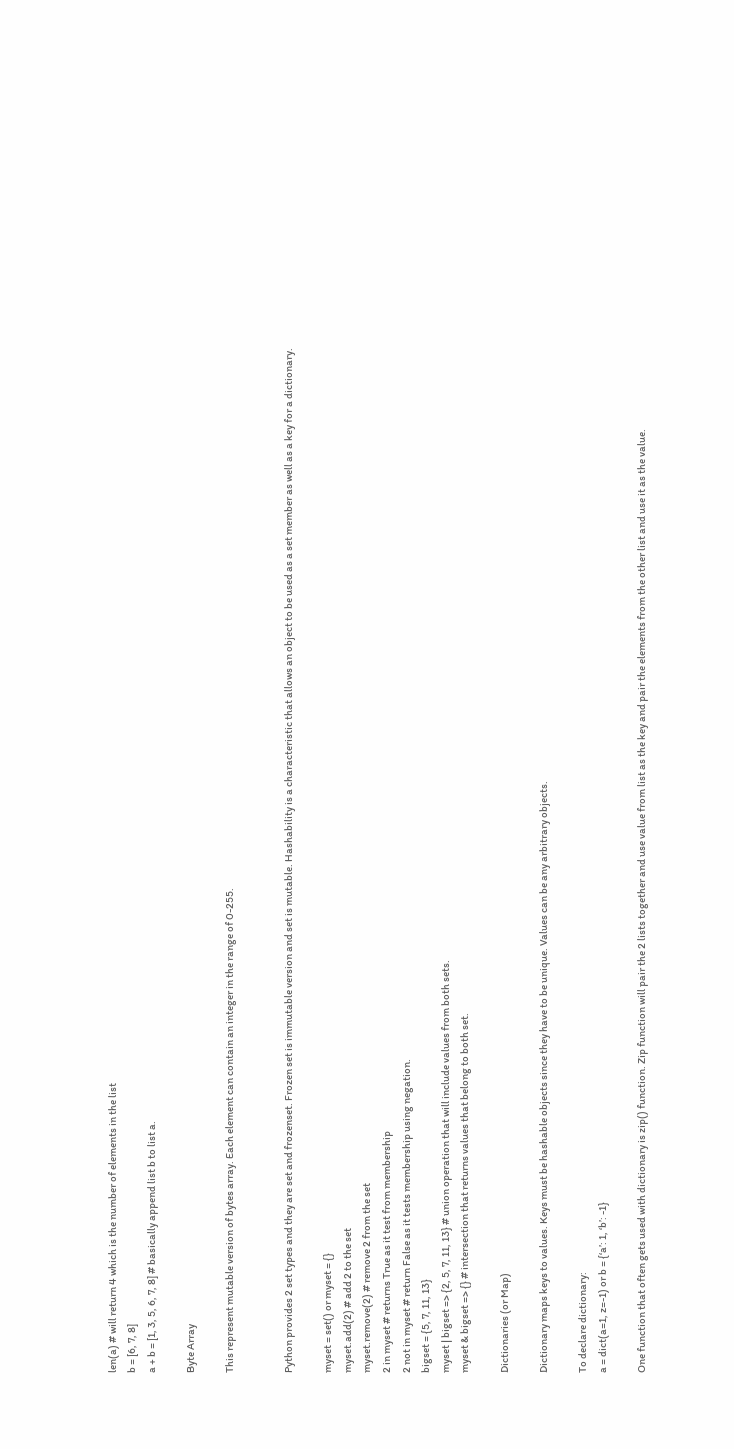len(a) # will return 4 which is the number of elements in the list
b = [6, 7, 8]
a + b = [1, 3, 5, 6, 7, 8] # basically append list b to list a.

Byte Array

This represent mutable version of bytes array. Each element can contain an integer in the range of 0-255.


Python provides 2 set types and they are set and frozenset. Frozen set is immutable version and set is mutable. Hashability is a characteristic that allows an object to be used as a set member as well as a key for a dictionary.

myset = set() or myset = {}
myset.add(2) # add 2 to the set
myset.remove(2) # remove 2 from the set
2 in myset # returns True as it test from membership
2 not in myset # return False as it tests membership using negation.
bigset = {5, 7, 11, 13}
myset | bigset => {2, 5, 7, 11, 13} # union operation that will include values from both sets.
myset & bigset => {} # intersection that returns values that belong to both set.

Dictionaries (or Map)

Dictionary maps keys to values. Keys must be hashable objects since they have to be unique. Values can be any arbitrary objects.

To declare dictionary:
a = dict(a=1, z=-1) or b = {‘a’: 1, ‘b’: -1}

One function that often gets used with dictionary is zip() function. Zip function will pair the 2 lists together and use value from list as the key and pair the elements from the other list and use it as the value.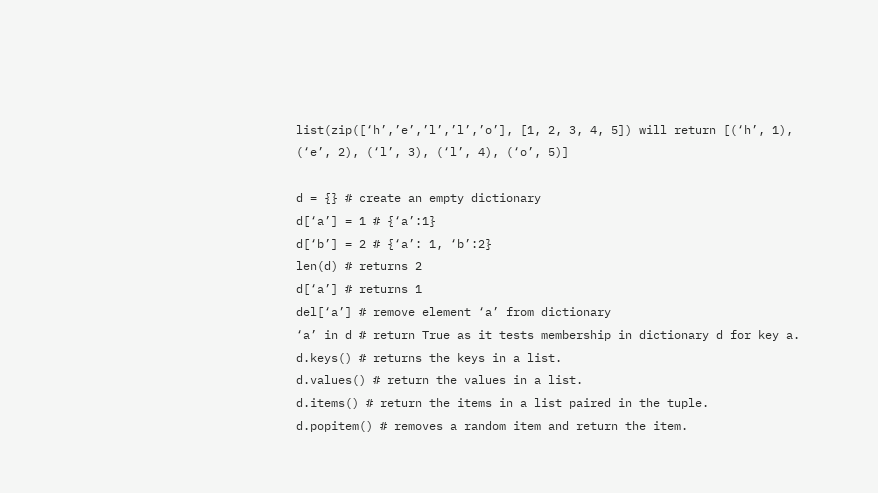list(zip([‘h’,’e’,’l’,’l’,’o’], [1, 2, 3, 4, 5]) will return [(‘h’, 1), (‘e’, 2), (‘l’, 3), (‘l’, 4), (‘o’, 5)]

d = {} # create an empty dictionary
d[‘a’] = 1 # {‘a’:1}
d[‘b’] = 2 # {‘a’: 1, ‘b’:2}
len(d) # returns 2
d[‘a’] # returns 1
del[‘a’] # remove element ‘a’ from dictionary
‘a’ in d # return True as it tests membership in dictionary d for key a.
d.keys() # returns the keys in a list.
d.values() # return the values in a list.
d.items() # return the items in a list paired in the tuple.
d.popitem() # removes a random item and return the item.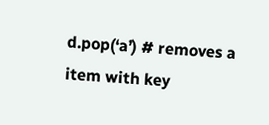d.pop(‘a’) # removes a item with key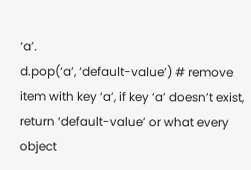‘a’.
d.pop(‘a’, ‘default-value’) # remove item with key ‘a’, if key ‘a’ doesn’t exist, return ‘default-value’ or what every object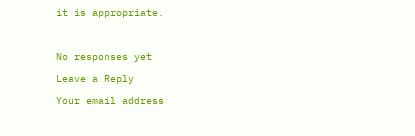it is appropriate.



No responses yet

Leave a Reply

Your email address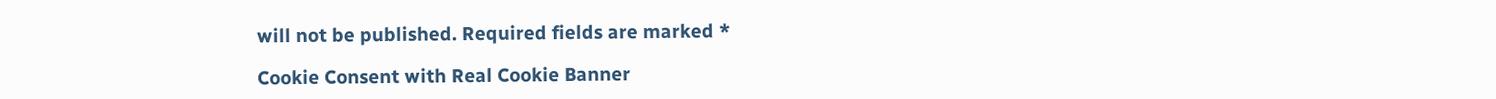will not be published. Required fields are marked *

Cookie Consent with Real Cookie Banner